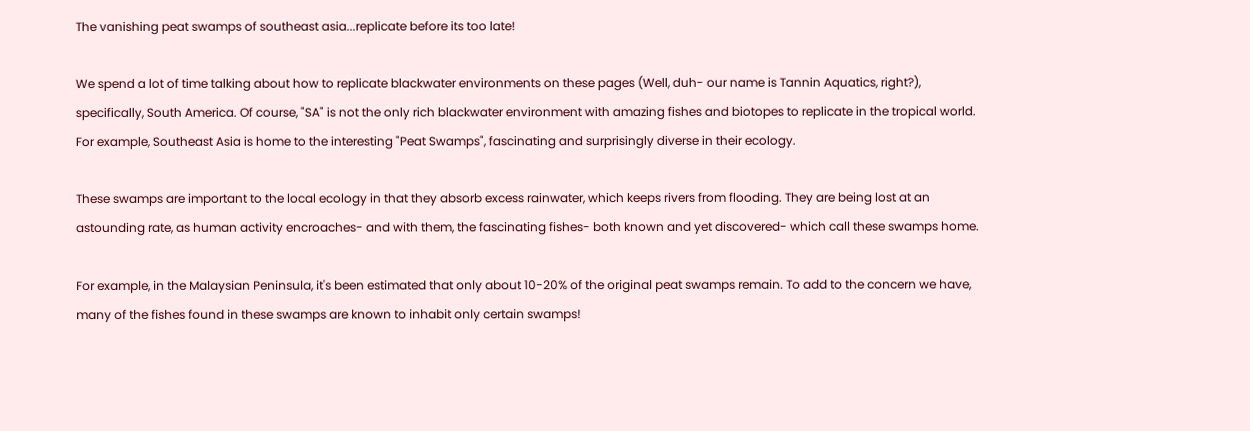The vanishing peat swamps of southeast asia...replicate before its too late!

We spend a lot of time talking about how to replicate blackwater environments on these pages (Well, duh- our name is Tannin Aquatics, right?), specifically, South America. Of course, "SA" is not the only rich blackwater environment with amazing fishes and biotopes to replicate in the tropical world. For example, Southeast Asia is home to the interesting "Peat Swamps", fascinating and surprisingly diverse in their ecology.

These swamps are important to the local ecology in that they absorb excess rainwater, which keeps rivers from flooding. They are being lost at an astounding rate, as human activity encroaches- and with them, the fascinating fishes- both known and yet discovered- which call these swamps home.

For example, in the Malaysian Peninsula, it's been estimated that only about 10-20% of the original peat swamps remain. To add to the concern we have, many of the fishes found in these swamps are known to inhabit only certain swamps!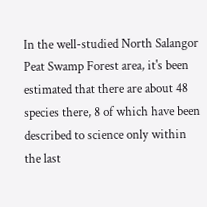In the well-studied North Salangor Peat Swamp Forest area, it's been estimated that there are about 48 species there, 8 of which have been described to science only within the last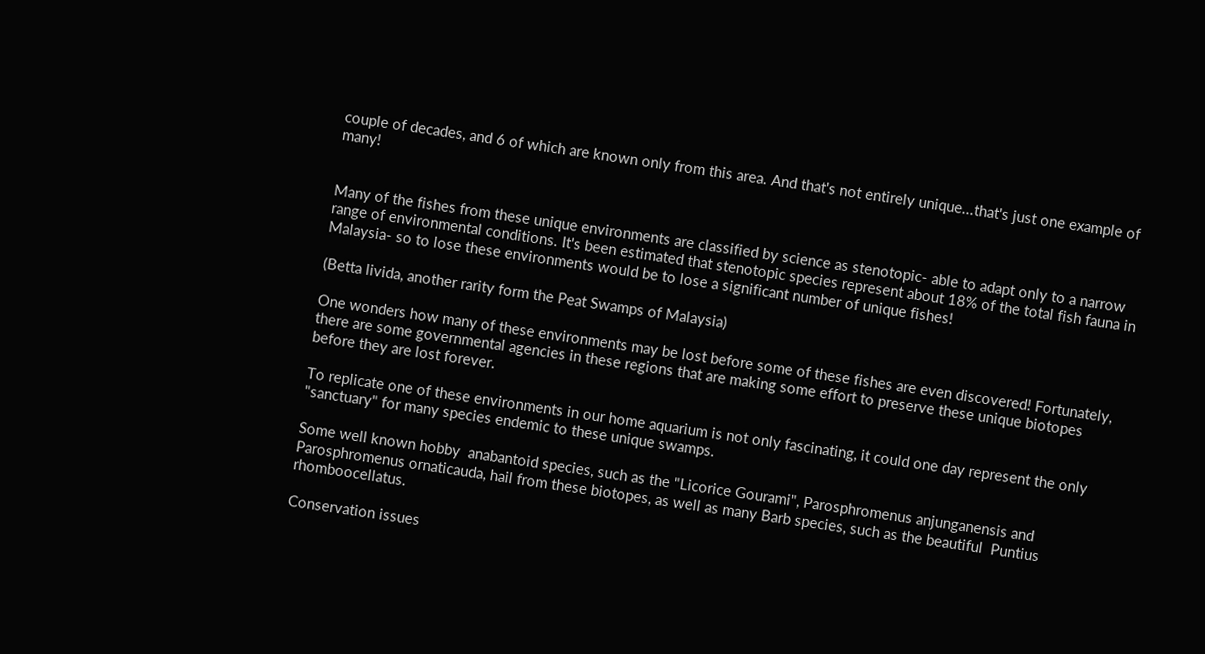couple of decades, and 6 of which are known only from this area. And that's not entirely unique...that's just one example of many!


Many of the fishes from these unique environments are classified by science as stenotopic- able to adapt only to a narrow range of environmental conditions. It's been estimated that stenotopic species represent about 18% of the total fish fauna in Malaysia- so to lose these environments would be to lose a significant number of unique fishes!

(Betta livida, another rarity form the Peat Swamps of Malaysia)

One wonders how many of these environments may be lost before some of these fishes are even discovered! Fortunately, there are some governmental agencies in these regions that are making some effort to preserve these unique biotopes before they are lost forever.

To replicate one of these environments in our home aquarium is not only fascinating, it could one day represent the only "sanctuary" for many species endemic to these unique swamps.

Some well known hobby  anabantoid species, such as the "Licorice Gourami", Parosphromenus anjunganensis and Parosphromenus ornaticauda, hail from these biotopes, as well as many Barb species, such as the beautiful  Puntius rhomboocellatus.

Conservation issues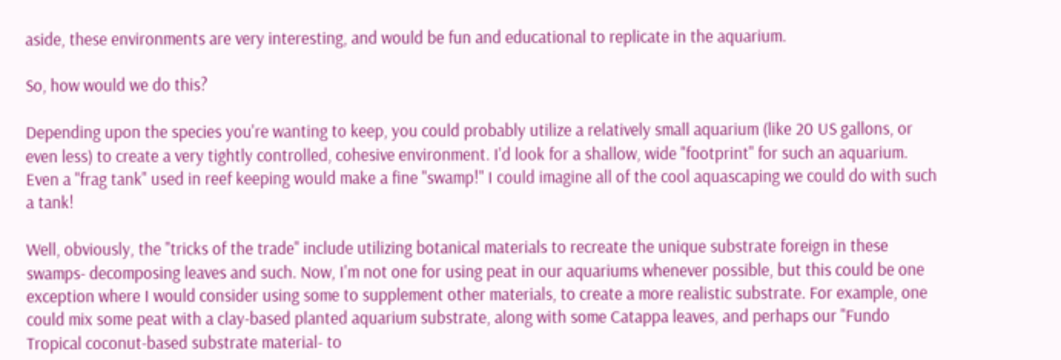aside, these environments are very interesting, and would be fun and educational to replicate in the aquarium.

So, how would we do this?

Depending upon the species you're wanting to keep, you could probably utilize a relatively small aquarium (like 20 US gallons, or even less) to create a very tightly controlled, cohesive environment. I'd look for a shallow, wide "footprint" for such an aquarium. Even a "frag tank" used in reef keeping would make a fine "swamp!" I could imagine all of the cool aquascaping we could do with such a tank!

Well, obviously, the "tricks of the trade" include utilizing botanical materials to recreate the unique substrate foreign in these swamps- decomposing leaves and such. Now, I'm not one for using peat in our aquariums whenever possible, but this could be one exception where I would consider using some to supplement other materials, to create a more realistic substrate. For example, one could mix some peat with a clay-based planted aquarium substrate, along with some Catappa leaves, and perhaps our "Fundo Tropical coconut-based substrate material- to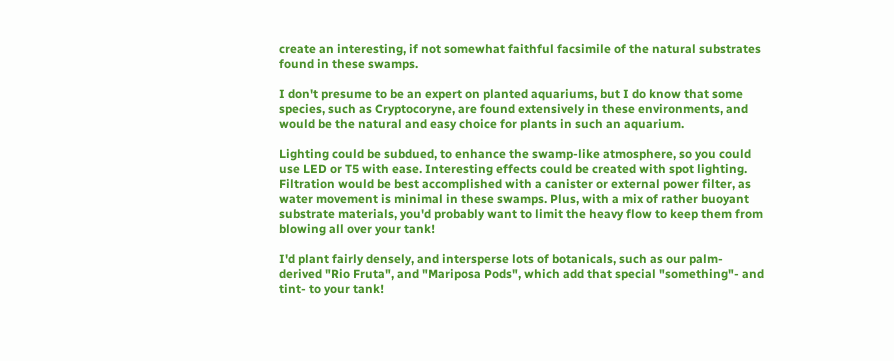create an interesting, if not somewhat faithful facsimile of the natural substrates found in these swamps.

I don't presume to be an expert on planted aquariums, but I do know that some species, such as Cryptocoryne, are found extensively in these environments, and would be the natural and easy choice for plants in such an aquarium.

Lighting could be subdued, to enhance the swamp-like atmosphere, so you could use LED or T5 with ease. Interesting effects could be created with spot lighting. Filtration would be best accomplished with a canister or external power filter, as water movement is minimal in these swamps. Plus, with a mix of rather buoyant substrate materials, you'd probably want to limit the heavy flow to keep them from blowing all over your tank!

I'd plant fairly densely, and intersperse lots of botanicals, such as our palm-derived "Rio Fruta", and "Mariposa Pods", which add that special "something"- and tint- to your tank!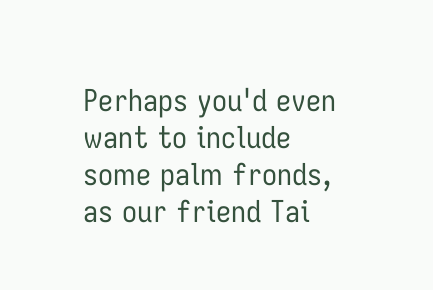Perhaps you'd even want to include some palm fronds, as our friend Tai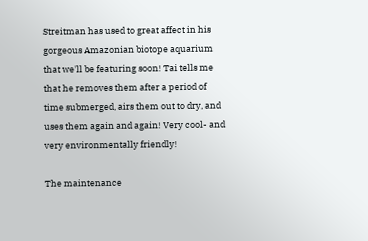Streitman has used to great affect in his gorgeous Amazonian biotope aquarium that we'll be featuring soon! Tai tells me that he removes them after a period of time submerged, airs them out to dry, and uses them again and again! Very cool- and very environmentally friendly!

The maintenance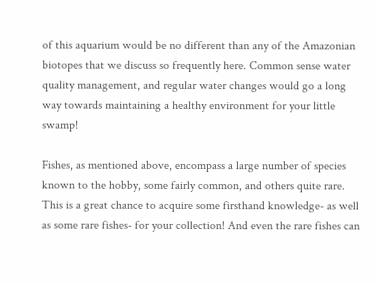of this aquarium would be no different than any of the Amazonian biotopes that we discuss so frequently here. Common sense water quality management, and regular water changes would go a long way towards maintaining a healthy environment for your little swamp!

Fishes, as mentioned above, encompass a large number of species known to the hobby, some fairly common, and others quite rare. This is a great chance to acquire some firsthand knowledge- as well as some rare fishes- for your collection! And even the rare fishes can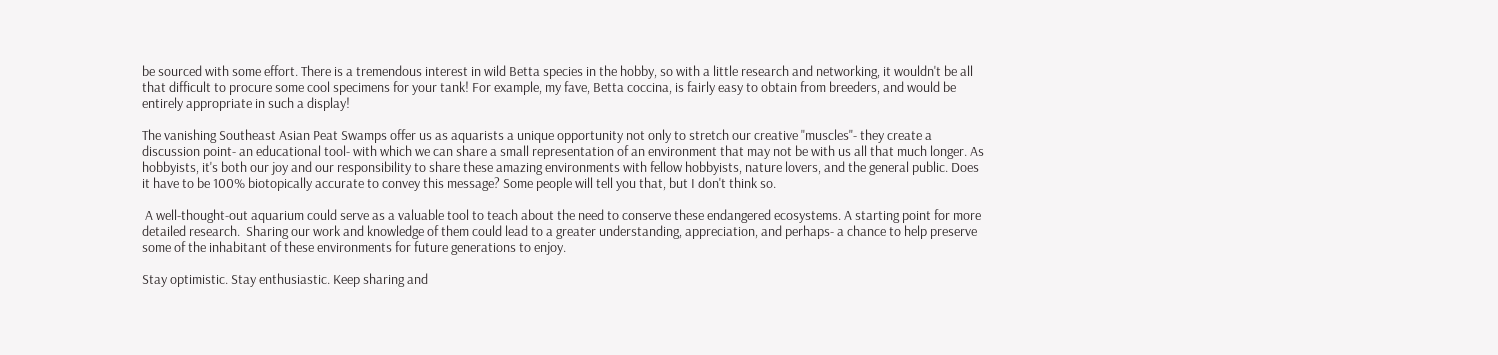be sourced with some effort. There is a tremendous interest in wild Betta species in the hobby, so with a little research and networking, it wouldn't be all that difficult to procure some cool specimens for your tank! For example, my fave, Betta coccina, is fairly easy to obtain from breeders, and would be entirely appropriate in such a display!

The vanishing Southeast Asian Peat Swamps offer us as aquarists a unique opportunity not only to stretch our creative "muscles"- they create a discussion point- an educational tool- with which we can share a small representation of an environment that may not be with us all that much longer. As hobbyists, it's both our joy and our responsibility to share these amazing environments with fellow hobbyists, nature lovers, and the general public. Does it have to be 100% biotopically accurate to convey this message? Some people will tell you that, but I don't think so.

 A well-thought-out aquarium could serve as a valuable tool to teach about the need to conserve these endangered ecosystems. A starting point for more detailed research.  Sharing our work and knowledge of them could lead to a greater understanding, appreciation, and perhaps- a chance to help preserve some of the inhabitant of these environments for future generations to enjoy.

Stay optimistic. Stay enthusiastic. Keep sharing and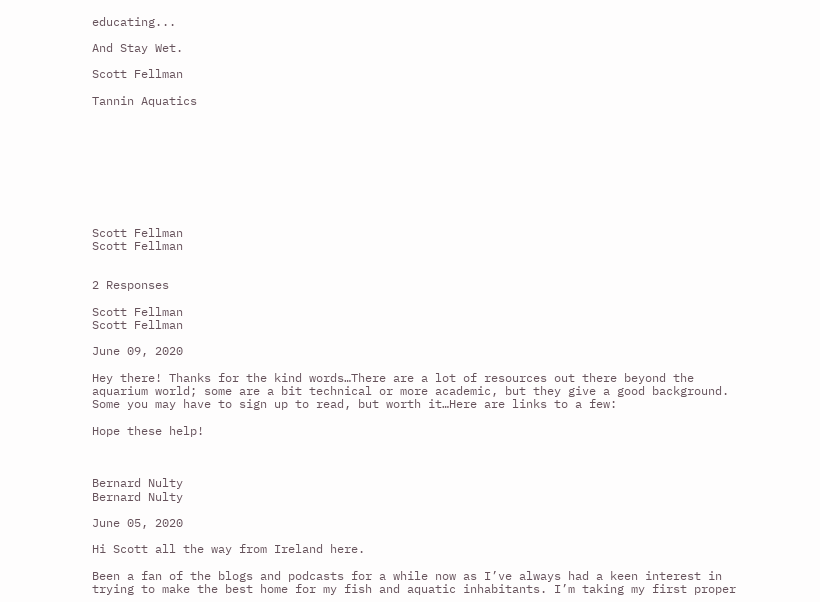educating...

And Stay Wet.

Scott Fellman

Tannin Aquatics









Scott Fellman
Scott Fellman


2 Responses

Scott Fellman
Scott Fellman

June 09, 2020

Hey there! Thanks for the kind words…There are a lot of resources out there beyond the aquarium world; some are a bit technical or more academic, but they give a good background. Some you may have to sign up to read, but worth it…Here are links to a few:

Hope these help!



Bernard Nulty
Bernard Nulty

June 05, 2020

Hi Scott all the way from Ireland here.

Been a fan of the blogs and podcasts for a while now as I’ve always had a keen interest in trying to make the best home for my fish and aquatic inhabitants. I’m taking my first proper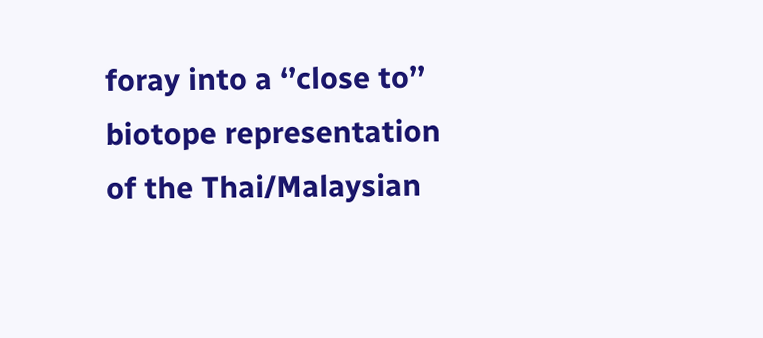foray into a ‘’close to’’ biotope representation of the Thai/Malaysian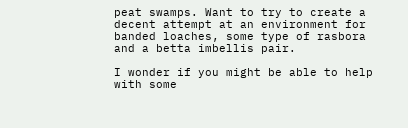peat swamps. Want to try to create a decent attempt at an environment for banded loaches, some type of rasbora and a betta imbellis pair.

I wonder if you might be able to help with some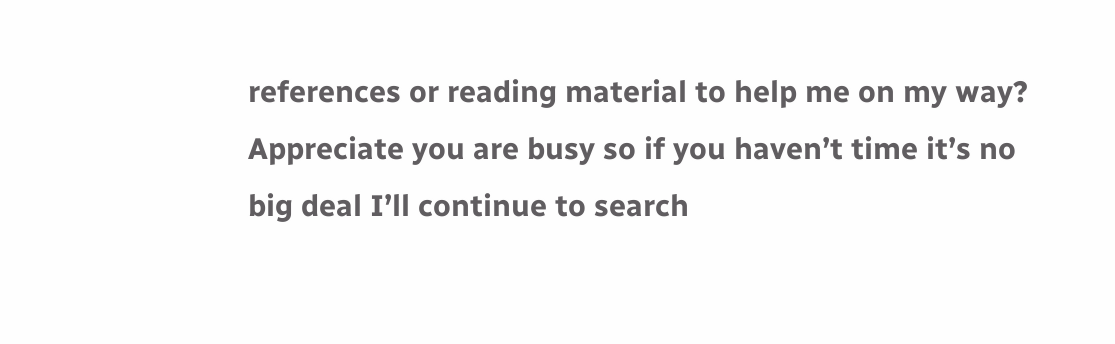references or reading material to help me on my way? Appreciate you are busy so if you haven’t time it’s no big deal I’ll continue to search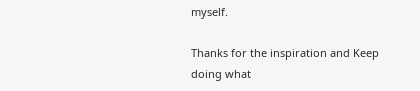myself.

Thanks for the inspiration and Keep doing what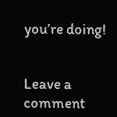you’re doing!


Leave a comment